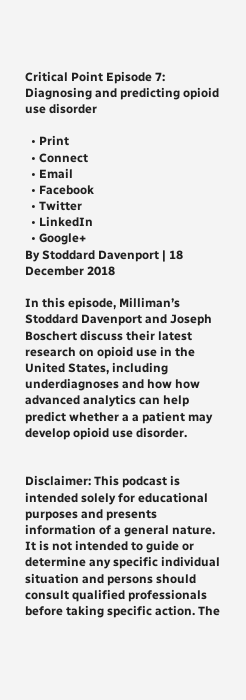Critical Point Episode 7: Diagnosing and predicting opioid use disorder

  • Print
  • Connect
  • Email
  • Facebook
  • Twitter
  • LinkedIn
  • Google+
By Stoddard Davenport | 18 December 2018

In this episode, Milliman’s Stoddard Davenport and Joseph Boschert discuss their latest research on opioid use in the United States, including underdiagnoses and how how advanced analytics can help predict whether a a patient may develop opioid use disorder.


Disclaimer: This podcast is intended solely for educational purposes and presents information of a general nature. It is not intended to guide or determine any specific individual situation and persons should consult qualified professionals before taking specific action. The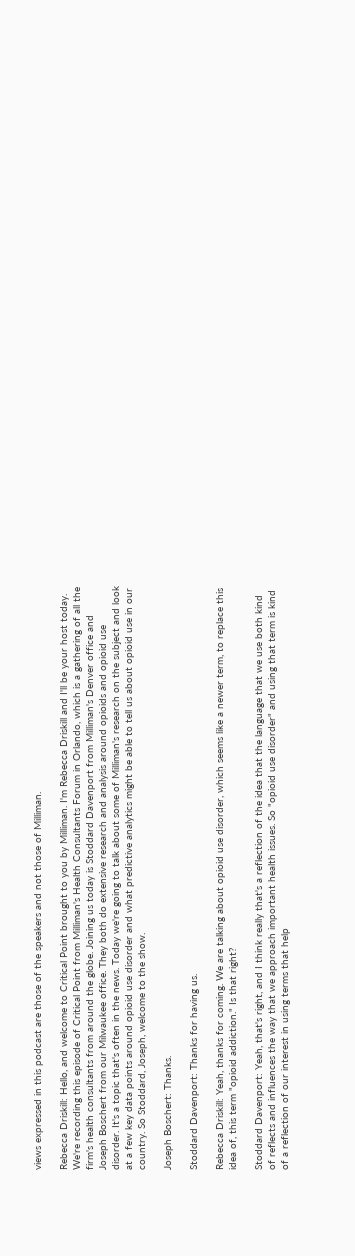views expressed in this podcast are those of the speakers and not those of Milliman.

Rebecca Driskill: Hello, and welcome to Critical Point brought to you by Milliman. I'm Rebecca Driskill and I'll be your host today. We're recording this episode of Critical Point from Milliman's Health Consultants Forum in Orlando, which is a gathering of all the firm's health consultants from around the globe. Joining us today is Stoddard Davenport from Milliman's Denver office and Joseph Boschert from our Milwaukee office. They both do extensive research and analysis around opioids and opioid use disorder. It's a topic that's often in the news. Today we're going to talk about some of Milliman's research on the subject and look at a few key data points around opioid use disorder and what predictive analytics might be able to tell us about opioid use in our country. So Stoddard, Joseph, welcome to the show.

Joseph Boschert: Thanks.

Stoddard Davenport: Thanks for having us.

Rebecca Driskill: Yeah, thanks for coming. We are talking about opioid use disorder, which seems like a newer term, to replace this idea of, this term "opioid addiction." Is that right?

Stoddard Davenport: Yeah, that's right, and I think really that's a reflection of the idea that the language that we use both kind of reflects and influences the way that we approach important health issues. So "opioid use disorder" and using that term is kind of a reflection of our interest in using terms that help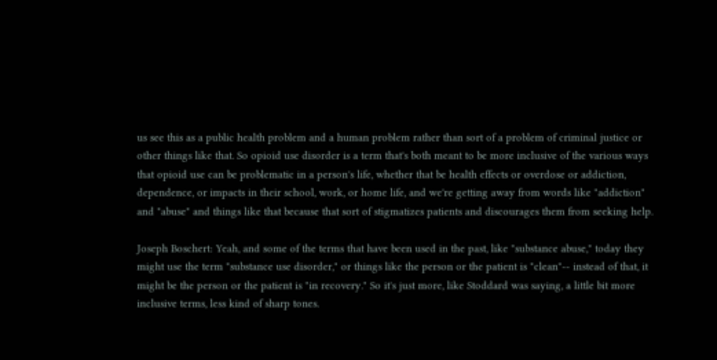us see this as a public health problem and a human problem rather than sort of a problem of criminal justice or other things like that. So opioid use disorder is a term that's both meant to be more inclusive of the various ways that opioid use can be problematic in a person's life, whether that be health effects or overdose or addiction, dependence, or impacts in their school, work, or home life, and we're getting away from words like "addiction" and "abuse" and things like that because that sort of stigmatizes patients and discourages them from seeking help.

Joseph Boschert: Yeah, and some of the terms that have been used in the past, like "substance abuse," today they might use the term "substance use disorder," or things like the person or the patient is "clean"-- instead of that, it might be the person or the patient is "in recovery." So it's just more, like Stoddard was saying, a little bit more inclusive terms, less kind of sharp tones.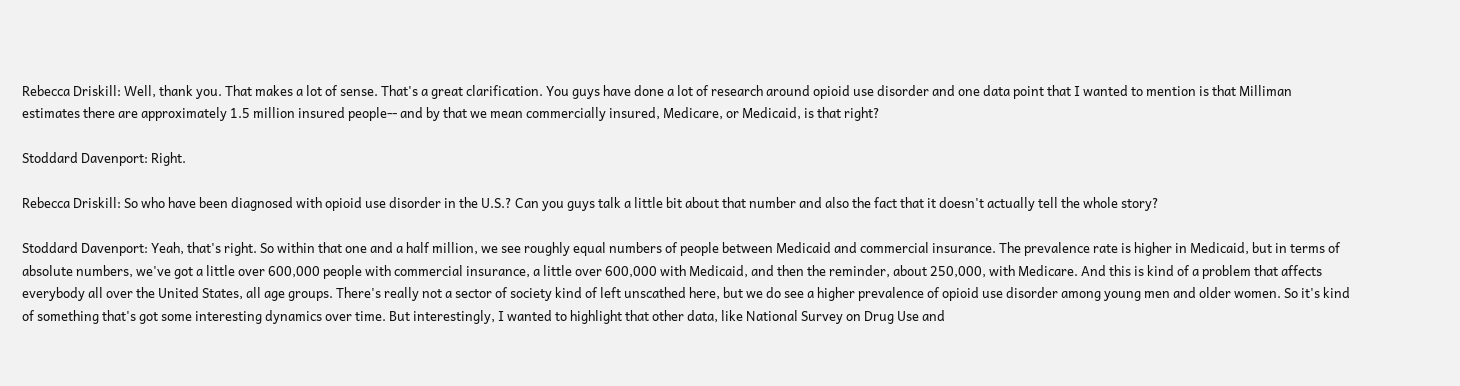Rebecca Driskill: Well, thank you. That makes a lot of sense. That's a great clarification. You guys have done a lot of research around opioid use disorder and one data point that I wanted to mention is that Milliman estimates there are approximately 1.5 million insured people-- and by that we mean commercially insured, Medicare, or Medicaid, is that right?

Stoddard Davenport: Right.

Rebecca Driskill: So who have been diagnosed with opioid use disorder in the U.S.? Can you guys talk a little bit about that number and also the fact that it doesn't actually tell the whole story?

Stoddard Davenport: Yeah, that's right. So within that one and a half million, we see roughly equal numbers of people between Medicaid and commercial insurance. The prevalence rate is higher in Medicaid, but in terms of absolute numbers, we've got a little over 600,000 people with commercial insurance, a little over 600,000 with Medicaid, and then the reminder, about 250,000, with Medicare. And this is kind of a problem that affects everybody all over the United States, all age groups. There's really not a sector of society kind of left unscathed here, but we do see a higher prevalence of opioid use disorder among young men and older women. So it's kind of something that's got some interesting dynamics over time. But interestingly, I wanted to highlight that other data, like National Survey on Drug Use and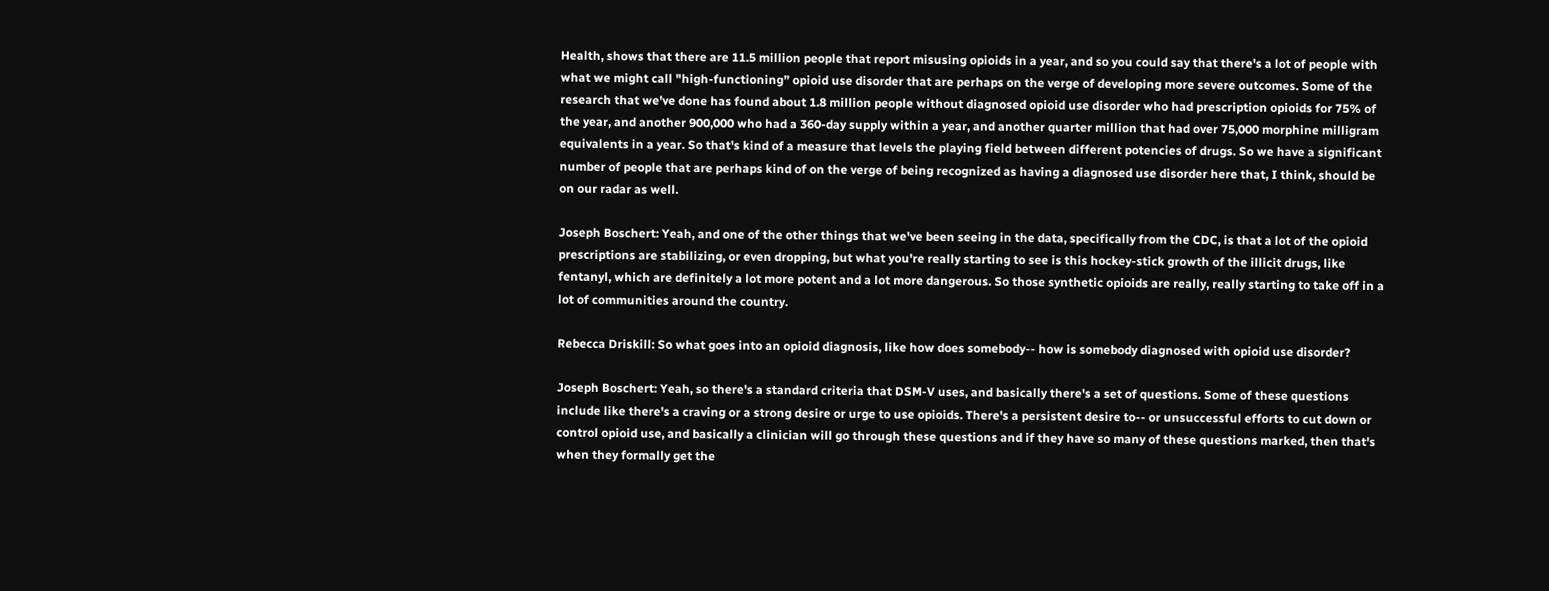Health, shows that there are 11.5 million people that report misusing opioids in a year, and so you could say that there's a lot of people with what we might call "high-functioning” opioid use disorder that are perhaps on the verge of developing more severe outcomes. Some of the research that we've done has found about 1.8 million people without diagnosed opioid use disorder who had prescription opioids for 75% of the year, and another 900,000 who had a 360-day supply within a year, and another quarter million that had over 75,000 morphine milligram equivalents in a year. So that's kind of a measure that levels the playing field between different potencies of drugs. So we have a significant number of people that are perhaps kind of on the verge of being recognized as having a diagnosed use disorder here that, I think, should be on our radar as well.

Joseph Boschert: Yeah, and one of the other things that we've been seeing in the data, specifically from the CDC, is that a lot of the opioid prescriptions are stabilizing, or even dropping, but what you're really starting to see is this hockey-stick growth of the illicit drugs, like fentanyl, which are definitely a lot more potent and a lot more dangerous. So those synthetic opioids are really, really starting to take off in a lot of communities around the country.

Rebecca Driskill: So what goes into an opioid diagnosis, like how does somebody-- how is somebody diagnosed with opioid use disorder?

Joseph Boschert: Yeah, so there's a standard criteria that DSM-V uses, and basically there's a set of questions. Some of these questions include like there's a craving or a strong desire or urge to use opioids. There's a persistent desire to-- or unsuccessful efforts to cut down or control opioid use, and basically a clinician will go through these questions and if they have so many of these questions marked, then that's when they formally get the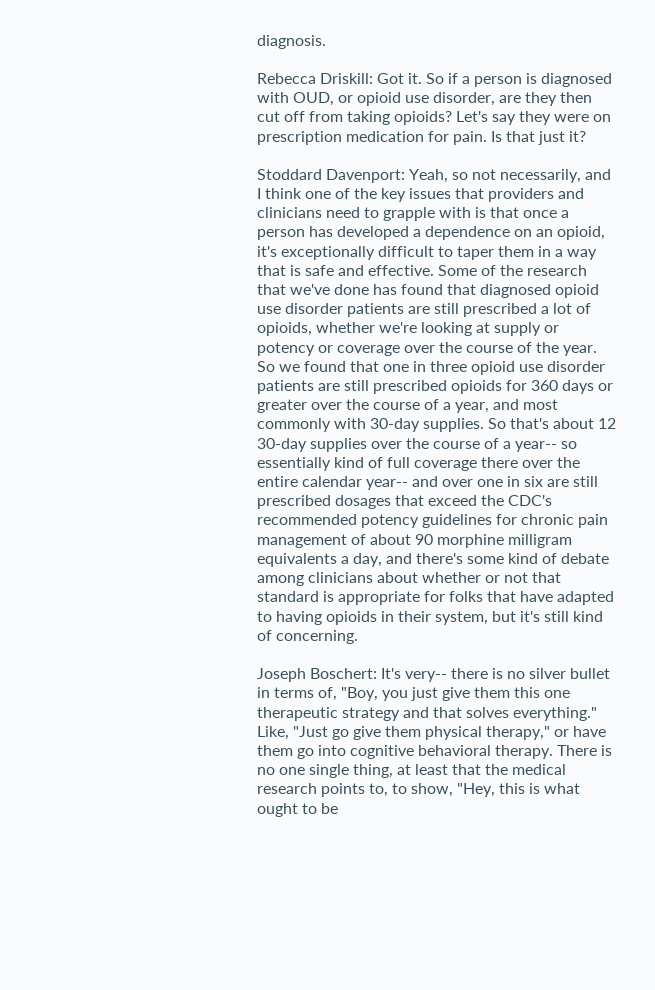diagnosis.

Rebecca Driskill: Got it. So if a person is diagnosed with OUD, or opioid use disorder, are they then cut off from taking opioids? Let's say they were on prescription medication for pain. Is that just it?

Stoddard Davenport: Yeah, so not necessarily, and I think one of the key issues that providers and clinicians need to grapple with is that once a person has developed a dependence on an opioid, it's exceptionally difficult to taper them in a way that is safe and effective. Some of the research that we've done has found that diagnosed opioid use disorder patients are still prescribed a lot of opioids, whether we're looking at supply or potency or coverage over the course of the year. So we found that one in three opioid use disorder patients are still prescribed opioids for 360 days or greater over the course of a year, and most commonly with 30-day supplies. So that's about 12 30-day supplies over the course of a year-- so essentially kind of full coverage there over the entire calendar year-- and over one in six are still prescribed dosages that exceed the CDC's recommended potency guidelines for chronic pain management of about 90 morphine milligram equivalents a day, and there's some kind of debate among clinicians about whether or not that standard is appropriate for folks that have adapted to having opioids in their system, but it's still kind of concerning.

Joseph Boschert: It's very-- there is no silver bullet in terms of, "Boy, you just give them this one therapeutic strategy and that solves everything." Like, "Just go give them physical therapy," or have them go into cognitive behavioral therapy. There is no one single thing, at least that the medical research points to, to show, "Hey, this is what ought to be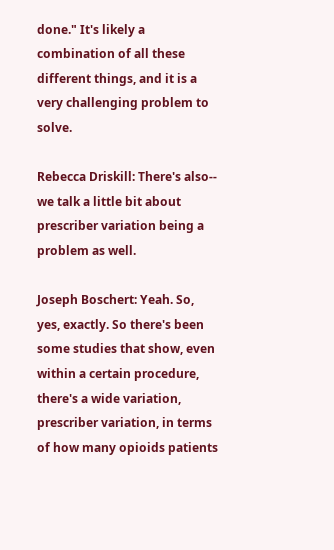done." It's likely a combination of all these different things, and it is a very challenging problem to solve.

Rebecca Driskill: There's also-- we talk a little bit about prescriber variation being a problem as well.

Joseph Boschert: Yeah. So, yes, exactly. So there's been some studies that show, even within a certain procedure, there's a wide variation, prescriber variation, in terms of how many opioids patients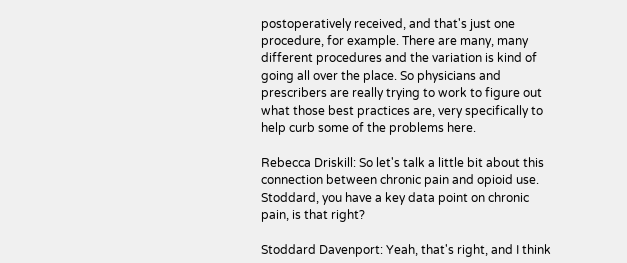postoperatively received, and that's just one procedure, for example. There are many, many different procedures and the variation is kind of going all over the place. So physicians and prescribers are really trying to work to figure out what those best practices are, very specifically to help curb some of the problems here.

Rebecca Driskill: So let's talk a little bit about this connection between chronic pain and opioid use. Stoddard, you have a key data point on chronic pain, is that right?

Stoddard Davenport: Yeah, that's right, and I think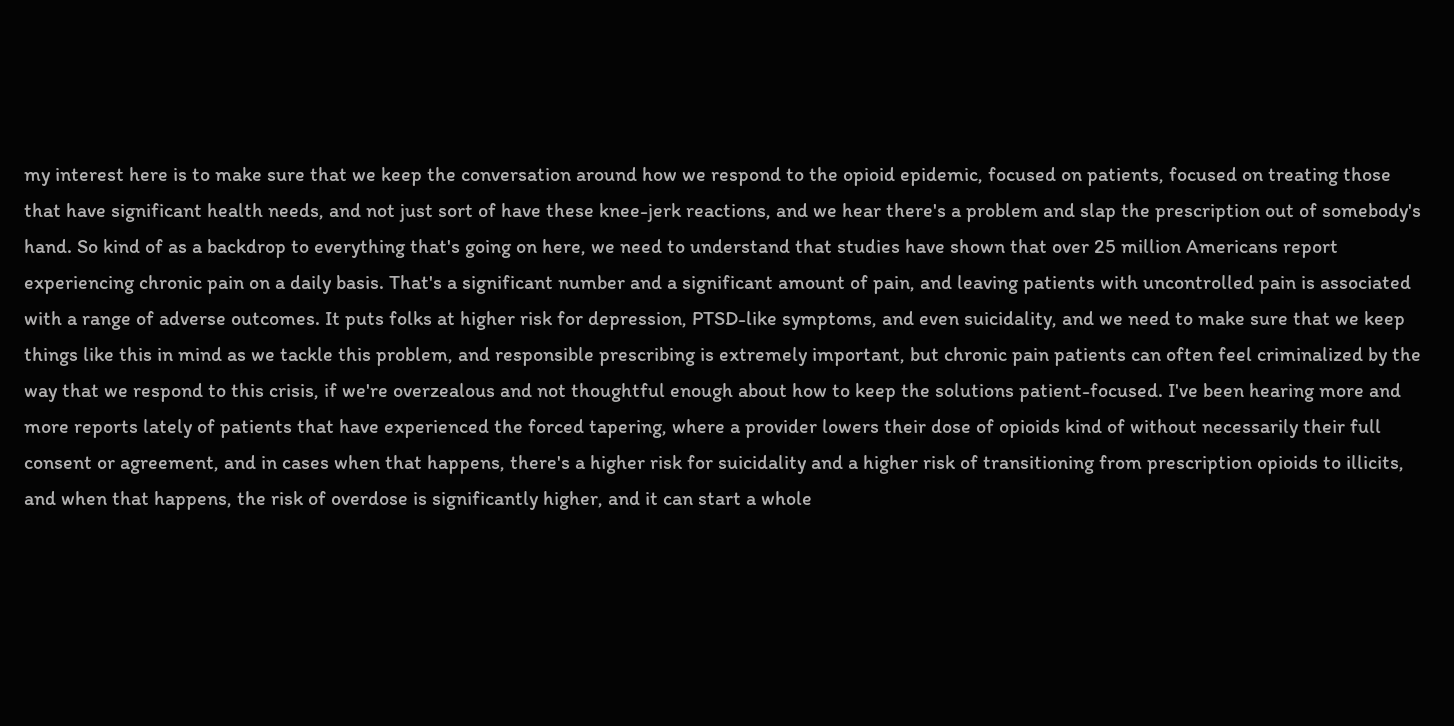my interest here is to make sure that we keep the conversation around how we respond to the opioid epidemic, focused on patients, focused on treating those that have significant health needs, and not just sort of have these knee-jerk reactions, and we hear there's a problem and slap the prescription out of somebody's hand. So kind of as a backdrop to everything that's going on here, we need to understand that studies have shown that over 25 million Americans report experiencing chronic pain on a daily basis. That's a significant number and a significant amount of pain, and leaving patients with uncontrolled pain is associated with a range of adverse outcomes. It puts folks at higher risk for depression, PTSD-like symptoms, and even suicidality, and we need to make sure that we keep things like this in mind as we tackle this problem, and responsible prescribing is extremely important, but chronic pain patients can often feel criminalized by the way that we respond to this crisis, if we're overzealous and not thoughtful enough about how to keep the solutions patient-focused. I've been hearing more and more reports lately of patients that have experienced the forced tapering, where a provider lowers their dose of opioids kind of without necessarily their full consent or agreement, and in cases when that happens, there's a higher risk for suicidality and a higher risk of transitioning from prescription opioids to illicits, and when that happens, the risk of overdose is significantly higher, and it can start a whole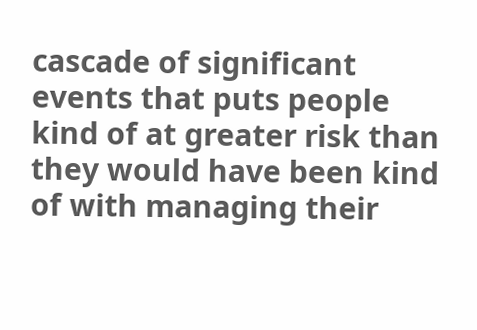cascade of significant events that puts people kind of at greater risk than they would have been kind of with managing their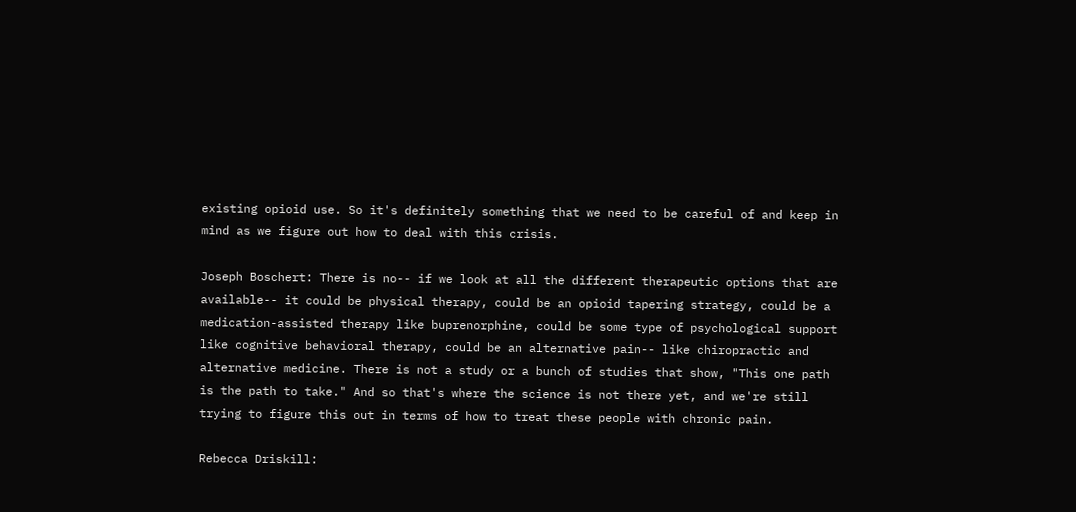existing opioid use. So it's definitely something that we need to be careful of and keep in mind as we figure out how to deal with this crisis.

Joseph Boschert: There is no-- if we look at all the different therapeutic options that are available-- it could be physical therapy, could be an opioid tapering strategy, could be a medication-assisted therapy like buprenorphine, could be some type of psychological support like cognitive behavioral therapy, could be an alternative pain-- like chiropractic and alternative medicine. There is not a study or a bunch of studies that show, "This one path is the path to take." And so that's where the science is not there yet, and we're still trying to figure this out in terms of how to treat these people with chronic pain.

Rebecca Driskill: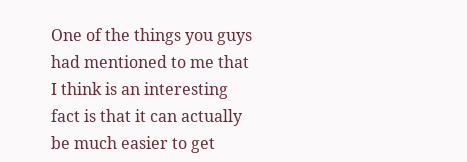One of the things you guys had mentioned to me that I think is an interesting fact is that it can actually be much easier to get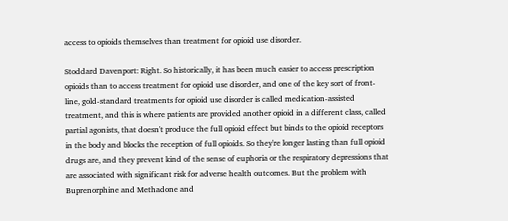access to opioids themselves than treatment for opioid use disorder.

Stoddard Davenport: Right. So historically, it has been much easier to access prescription opioids than to access treatment for opioid use disorder, and one of the key sort of front-line, gold-standard treatments for opioid use disorder is called medication-assisted treatment, and this is where patients are provided another opioid in a different class, called partial agonists, that doesn't produce the full opioid effect but binds to the opioid receptors in the body and blocks the reception of full opioids. So they're longer lasting than full opioid drugs are, and they prevent kind of the sense of euphoria or the respiratory depressions that are associated with significant risk for adverse health outcomes. But the problem with Buprenorphine and Methadone and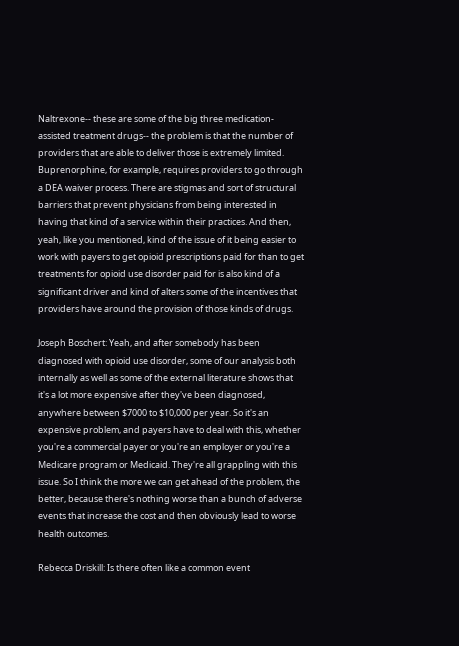Naltrexone-- these are some of the big three medication-assisted treatment drugs-- the problem is that the number of providers that are able to deliver those is extremely limited. Buprenorphine, for example, requires providers to go through a DEA waiver process. There are stigmas and sort of structural barriers that prevent physicians from being interested in having that kind of a service within their practices. And then, yeah, like you mentioned, kind of the issue of it being easier to work with payers to get opioid prescriptions paid for than to get treatments for opioid use disorder paid for is also kind of a significant driver and kind of alters some of the incentives that providers have around the provision of those kinds of drugs.

Joseph Boschert: Yeah, and after somebody has been diagnosed with opioid use disorder, some of our analysis both internally as well as some of the external literature shows that it's a lot more expensive after they've been diagnosed, anywhere between $7000 to $10,000 per year. So it's an expensive problem, and payers have to deal with this, whether you're a commercial payer or you're an employer or you're a Medicare program or Medicaid. They're all grappling with this issue. So I think the more we can get ahead of the problem, the better, because there's nothing worse than a bunch of adverse events that increase the cost and then obviously lead to worse health outcomes.

Rebecca Driskill: Is there often like a common event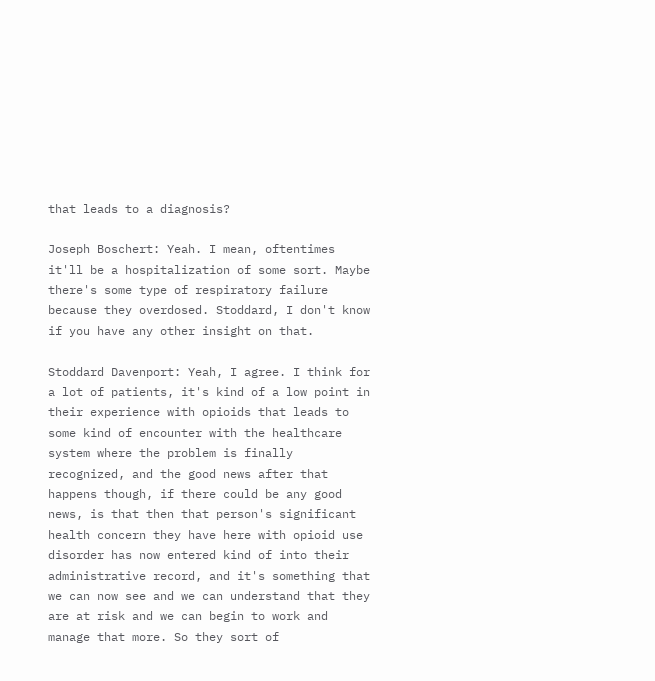that leads to a diagnosis?

Joseph Boschert: Yeah. I mean, oftentimes it'll be a hospitalization of some sort. Maybe there's some type of respiratory failure because they overdosed. Stoddard, I don't know if you have any other insight on that.

Stoddard Davenport: Yeah, I agree. I think for a lot of patients, it's kind of a low point in their experience with opioids that leads to some kind of encounter with the healthcare system where the problem is finally recognized, and the good news after that happens though, if there could be any good news, is that then that person's significant health concern they have here with opioid use disorder has now entered kind of into their administrative record, and it's something that we can now see and we can understand that they are at risk and we can begin to work and manage that more. So they sort of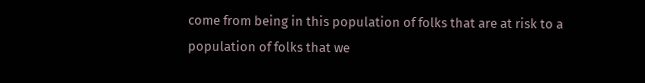come from being in this population of folks that are at risk to a population of folks that we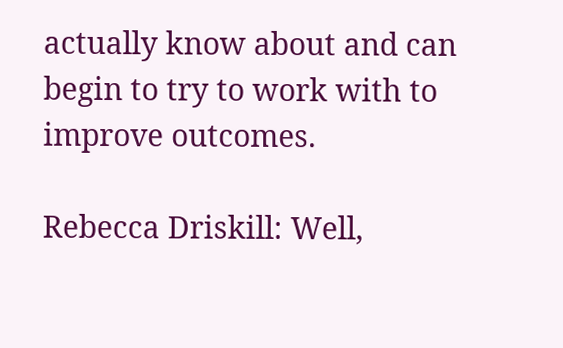actually know about and can begin to try to work with to improve outcomes.

Rebecca Driskill: Well,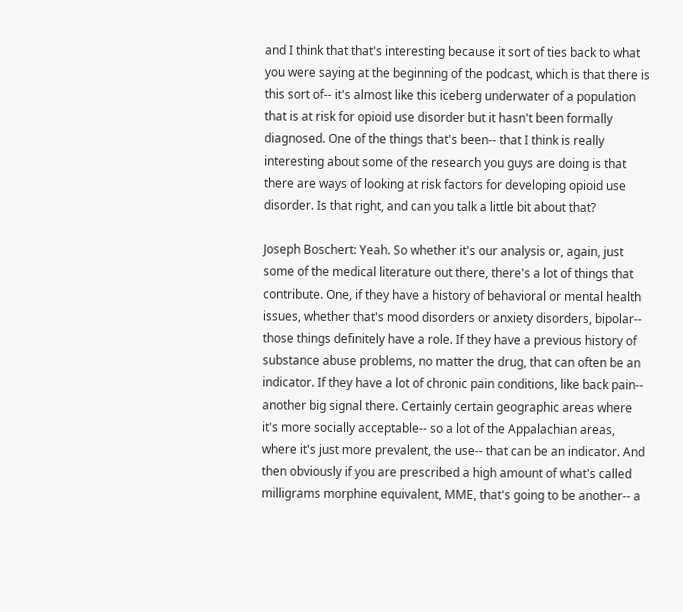and I think that that's interesting because it sort of ties back to what you were saying at the beginning of the podcast, which is that there is this sort of-- it's almost like this iceberg underwater of a population that is at risk for opioid use disorder but it hasn't been formally diagnosed. One of the things that's been-- that I think is really interesting about some of the research you guys are doing is that there are ways of looking at risk factors for developing opioid use disorder. Is that right, and can you talk a little bit about that?

Joseph Boschert: Yeah. So whether it's our analysis or, again, just some of the medical literature out there, there's a lot of things that contribute. One, if they have a history of behavioral or mental health issues, whether that's mood disorders or anxiety disorders, bipolar-- those things definitely have a role. If they have a previous history of substance abuse problems, no matter the drug, that can often be an indicator. If they have a lot of chronic pain conditions, like back pain-- another big signal there. Certainly certain geographic areas where it's more socially acceptable-- so a lot of the Appalachian areas, where it's just more prevalent, the use-- that can be an indicator. And then obviously if you are prescribed a high amount of what's called milligrams morphine equivalent, MME, that's going to be another-- a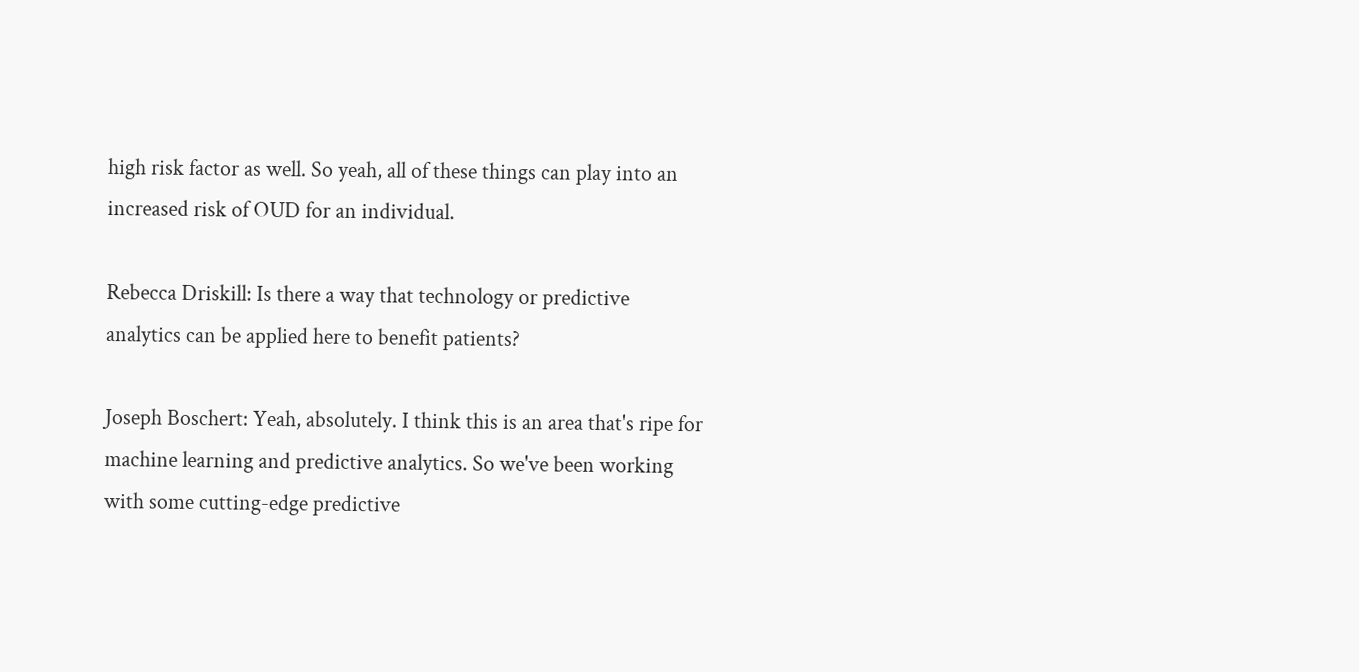high risk factor as well. So yeah, all of these things can play into an increased risk of OUD for an individual.

Rebecca Driskill: Is there a way that technology or predictive analytics can be applied here to benefit patients?

Joseph Boschert: Yeah, absolutely. I think this is an area that's ripe for machine learning and predictive analytics. So we've been working with some cutting-edge predictive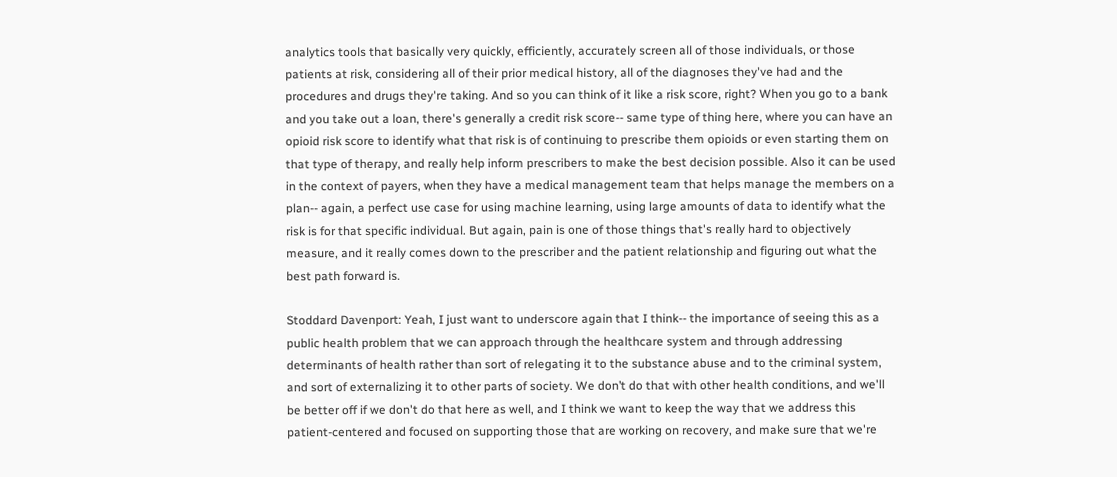analytics tools that basically very quickly, efficiently, accurately screen all of those individuals, or those patients at risk, considering all of their prior medical history, all of the diagnoses they've had and the procedures and drugs they're taking. And so you can think of it like a risk score, right? When you go to a bank and you take out a loan, there's generally a credit risk score-- same type of thing here, where you can have an opioid risk score to identify what that risk is of continuing to prescribe them opioids or even starting them on that type of therapy, and really help inform prescribers to make the best decision possible. Also it can be used in the context of payers, when they have a medical management team that helps manage the members on a plan-- again, a perfect use case for using machine learning, using large amounts of data to identify what the risk is for that specific individual. But again, pain is one of those things that's really hard to objectively measure, and it really comes down to the prescriber and the patient relationship and figuring out what the best path forward is.

Stoddard Davenport: Yeah, I just want to underscore again that I think-- the importance of seeing this as a public health problem that we can approach through the healthcare system and through addressing determinants of health rather than sort of relegating it to the substance abuse and to the criminal system, and sort of externalizing it to other parts of society. We don’t do that with other health conditions, and we'll be better off if we don't do that here as well, and I think we want to keep the way that we address this patient-centered and focused on supporting those that are working on recovery, and make sure that we're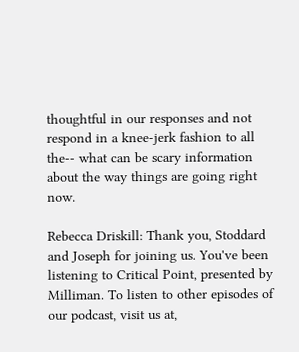thoughtful in our responses and not respond in a knee-jerk fashion to all the-- what can be scary information about the way things are going right now.

Rebecca Driskill: Thank you, Stoddard and Joseph for joining us. You've been listening to Critical Point, presented by Milliman. To listen to other episodes of our podcast, visit us at,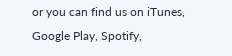or you can find us on iTunes, Google Play, Spotify,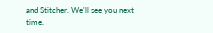and Stitcher. We'll see you next time.